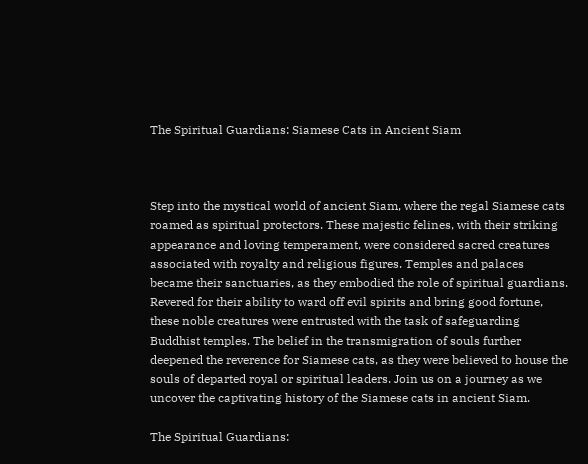The Spiritual Guardians: Siamese Cats in Ancient Siam



Step into the mystical world of ancient Siam, where the regal Siamese cats roamed as spiritual protectors. These majestic felines, with their striking appearance and loving temperament, were considered sacred creatures associated with royalty and religious figures. Temples and palaces became their sanctuaries, as they embodied the role of spiritual guardians. Revered for their ability to ward off evil spirits and bring good fortune, these noble creatures were entrusted with the task of safeguarding Buddhist temples. The belief in the transmigration of souls further deepened the reverence for Siamese cats, as they were believed to house the souls of departed royal or spiritual leaders. Join us on a journey as we uncover the captivating history of the Siamese cats in ancient Siam.

The Spiritual Guardians: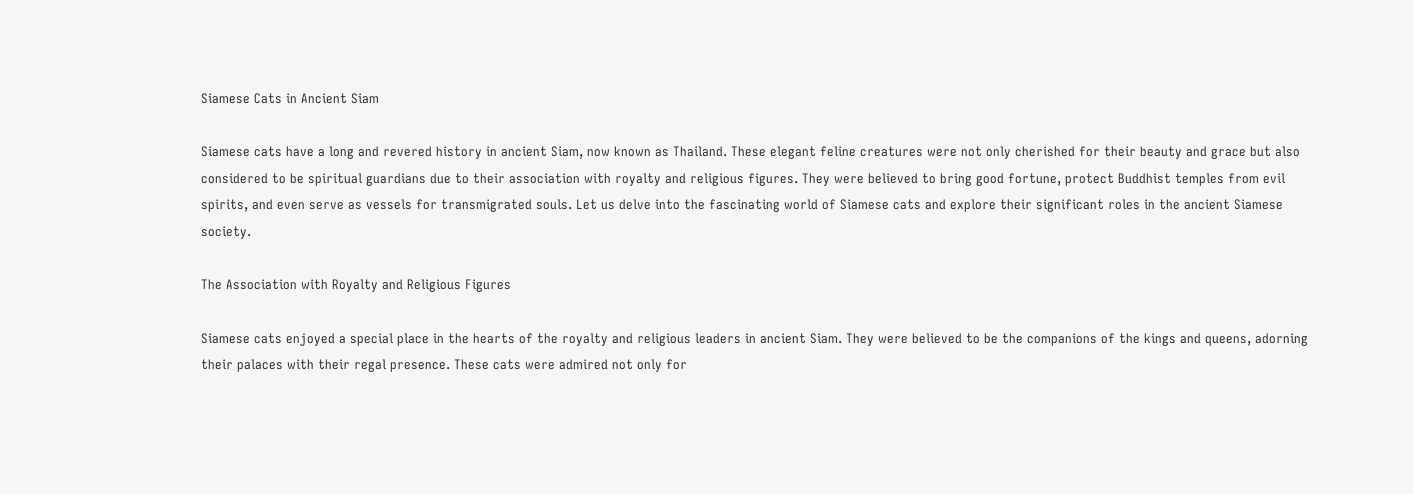Siamese Cats in Ancient Siam

Siamese cats have a long and revered history in ancient Siam, now known as Thailand. These elegant feline creatures were not only cherished for their beauty and grace but also considered to be spiritual guardians due to their association with royalty and religious figures. They were believed to bring good fortune, protect Buddhist temples from evil spirits, and even serve as vessels for transmigrated souls. Let us delve into the fascinating world of Siamese cats and explore their significant roles in the ancient Siamese society.

The Association with Royalty and Religious Figures

Siamese cats enjoyed a special place in the hearts of the royalty and religious leaders in ancient Siam. They were believed to be the companions of the kings and queens, adorning their palaces with their regal presence. These cats were admired not only for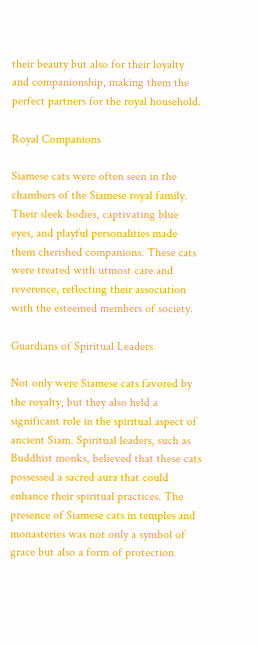their beauty but also for their loyalty and companionship, making them the perfect partners for the royal household.

Royal Companions

Siamese cats were often seen in the chambers of the Siamese royal family. Their sleek bodies, captivating blue eyes, and playful personalities made them cherished companions. These cats were treated with utmost care and reverence, reflecting their association with the esteemed members of society.

Guardians of Spiritual Leaders

Not only were Siamese cats favored by the royalty, but they also held a significant role in the spiritual aspect of ancient Siam. Spiritual leaders, such as Buddhist monks, believed that these cats possessed a sacred aura that could enhance their spiritual practices. The presence of Siamese cats in temples and monasteries was not only a symbol of grace but also a form of protection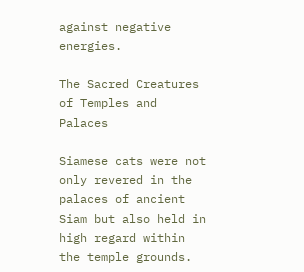against negative energies.

The Sacred Creatures of Temples and Palaces

Siamese cats were not only revered in the palaces of ancient Siam but also held in high regard within the temple grounds.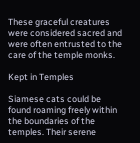These graceful creatures were considered sacred and were often entrusted to the care of the temple monks.

Kept in Temples

Siamese cats could be found roaming freely within the boundaries of the temples. Their serene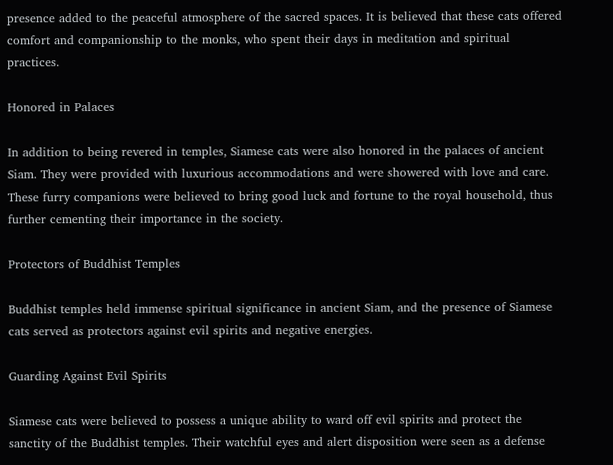presence added to the peaceful atmosphere of the sacred spaces. It is believed that these cats offered comfort and companionship to the monks, who spent their days in meditation and spiritual practices.

Honored in Palaces

In addition to being revered in temples, Siamese cats were also honored in the palaces of ancient Siam. They were provided with luxurious accommodations and were showered with love and care. These furry companions were believed to bring good luck and fortune to the royal household, thus further cementing their importance in the society.

Protectors of Buddhist Temples

Buddhist temples held immense spiritual significance in ancient Siam, and the presence of Siamese cats served as protectors against evil spirits and negative energies.

Guarding Against Evil Spirits

Siamese cats were believed to possess a unique ability to ward off evil spirits and protect the sanctity of the Buddhist temples. Their watchful eyes and alert disposition were seen as a defense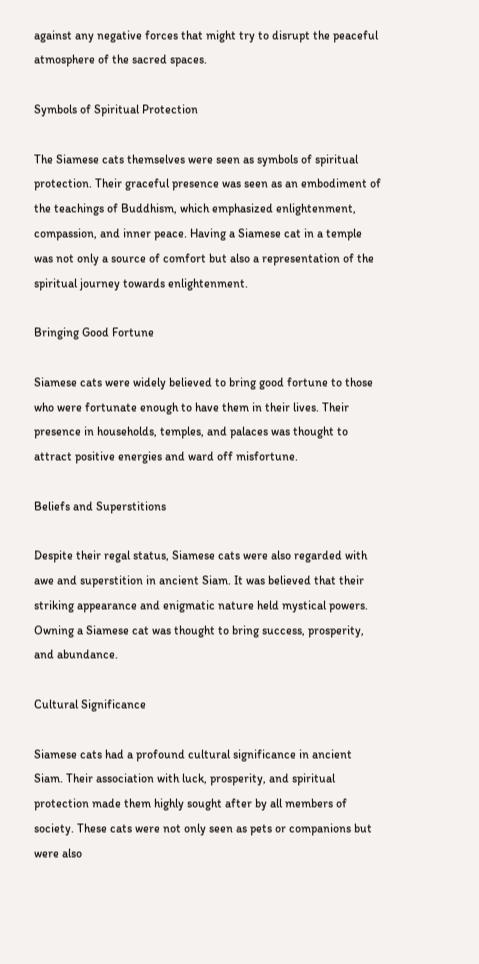against any negative forces that might try to disrupt the peaceful atmosphere of the sacred spaces.

Symbols of Spiritual Protection

The Siamese cats themselves were seen as symbols of spiritual protection. Their graceful presence was seen as an embodiment of the teachings of Buddhism, which emphasized enlightenment, compassion, and inner peace. Having a Siamese cat in a temple was not only a source of comfort but also a representation of the spiritual journey towards enlightenment.

Bringing Good Fortune

Siamese cats were widely believed to bring good fortune to those who were fortunate enough to have them in their lives. Their presence in households, temples, and palaces was thought to attract positive energies and ward off misfortune.

Beliefs and Superstitions

Despite their regal status, Siamese cats were also regarded with awe and superstition in ancient Siam. It was believed that their striking appearance and enigmatic nature held mystical powers. Owning a Siamese cat was thought to bring success, prosperity, and abundance.

Cultural Significance

Siamese cats had a profound cultural significance in ancient Siam. Their association with luck, prosperity, and spiritual protection made them highly sought after by all members of society. These cats were not only seen as pets or companions but were also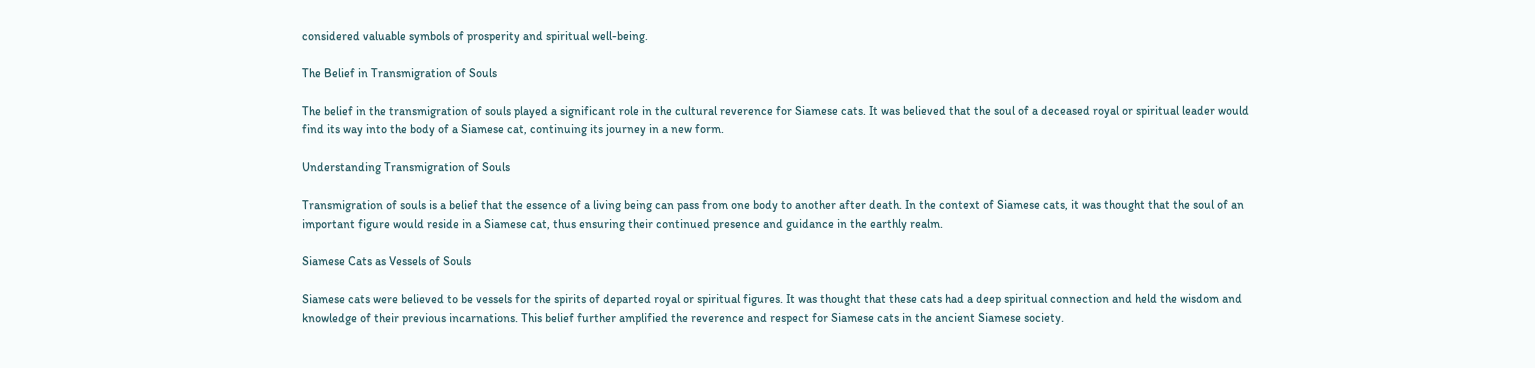considered valuable symbols of prosperity and spiritual well-being.

The Belief in Transmigration of Souls

The belief in the transmigration of souls played a significant role in the cultural reverence for Siamese cats. It was believed that the soul of a deceased royal or spiritual leader would find its way into the body of a Siamese cat, continuing its journey in a new form.

Understanding Transmigration of Souls

Transmigration of souls is a belief that the essence of a living being can pass from one body to another after death. In the context of Siamese cats, it was thought that the soul of an important figure would reside in a Siamese cat, thus ensuring their continued presence and guidance in the earthly realm.

Siamese Cats as Vessels of Souls

Siamese cats were believed to be vessels for the spirits of departed royal or spiritual figures. It was thought that these cats had a deep spiritual connection and held the wisdom and knowledge of their previous incarnations. This belief further amplified the reverence and respect for Siamese cats in the ancient Siamese society.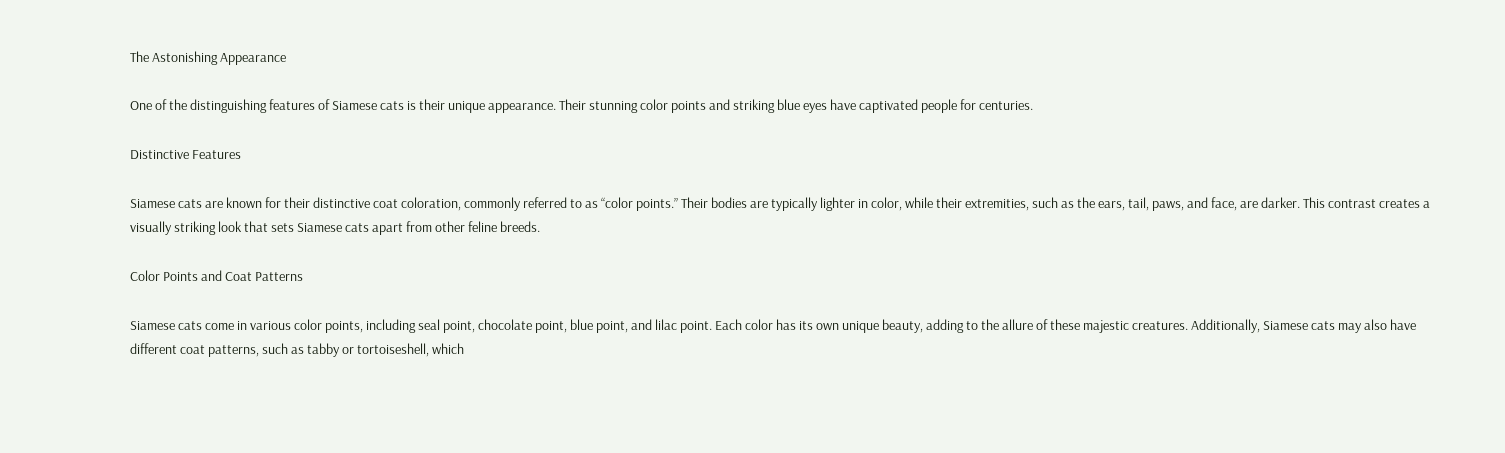The Astonishing Appearance

One of the distinguishing features of Siamese cats is their unique appearance. Their stunning color points and striking blue eyes have captivated people for centuries.

Distinctive Features

Siamese cats are known for their distinctive coat coloration, commonly referred to as “color points.” Their bodies are typically lighter in color, while their extremities, such as the ears, tail, paws, and face, are darker. This contrast creates a visually striking look that sets Siamese cats apart from other feline breeds.

Color Points and Coat Patterns

Siamese cats come in various color points, including seal point, chocolate point, blue point, and lilac point. Each color has its own unique beauty, adding to the allure of these majestic creatures. Additionally, Siamese cats may also have different coat patterns, such as tabby or tortoiseshell, which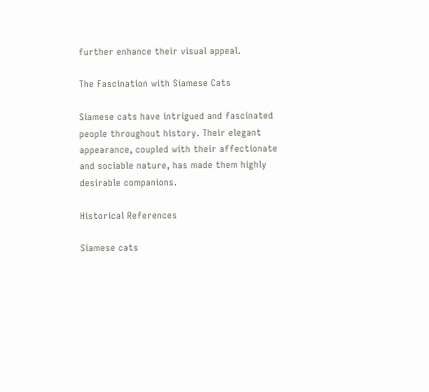further enhance their visual appeal.

The Fascination with Siamese Cats

Siamese cats have intrigued and fascinated people throughout history. Their elegant appearance, coupled with their affectionate and sociable nature, has made them highly desirable companions.

Historical References

Siamese cats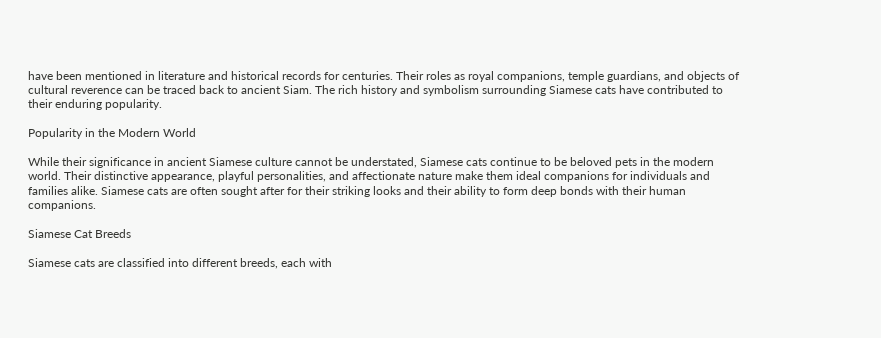have been mentioned in literature and historical records for centuries. Their roles as royal companions, temple guardians, and objects of cultural reverence can be traced back to ancient Siam. The rich history and symbolism surrounding Siamese cats have contributed to their enduring popularity.

Popularity in the Modern World

While their significance in ancient Siamese culture cannot be understated, Siamese cats continue to be beloved pets in the modern world. Their distinctive appearance, playful personalities, and affectionate nature make them ideal companions for individuals and families alike. Siamese cats are often sought after for their striking looks and their ability to form deep bonds with their human companions.

Siamese Cat Breeds

Siamese cats are classified into different breeds, each with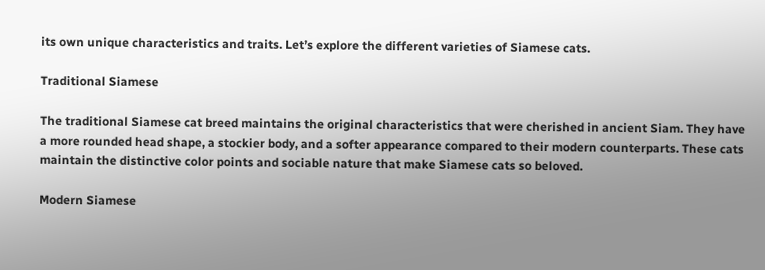its own unique characteristics and traits. Let’s explore the different varieties of Siamese cats.

Traditional Siamese

The traditional Siamese cat breed maintains the original characteristics that were cherished in ancient Siam. They have a more rounded head shape, a stockier body, and a softer appearance compared to their modern counterparts. These cats maintain the distinctive color points and sociable nature that make Siamese cats so beloved.

Modern Siamese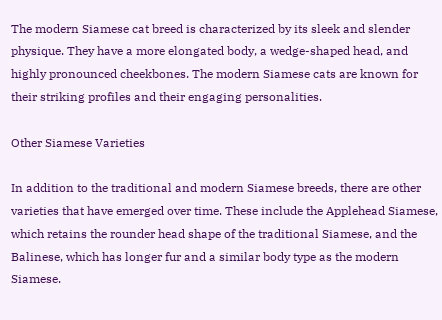The modern Siamese cat breed is characterized by its sleek and slender physique. They have a more elongated body, a wedge-shaped head, and highly pronounced cheekbones. The modern Siamese cats are known for their striking profiles and their engaging personalities.

Other Siamese Varieties

In addition to the traditional and modern Siamese breeds, there are other varieties that have emerged over time. These include the Applehead Siamese, which retains the rounder head shape of the traditional Siamese, and the Balinese, which has longer fur and a similar body type as the modern Siamese.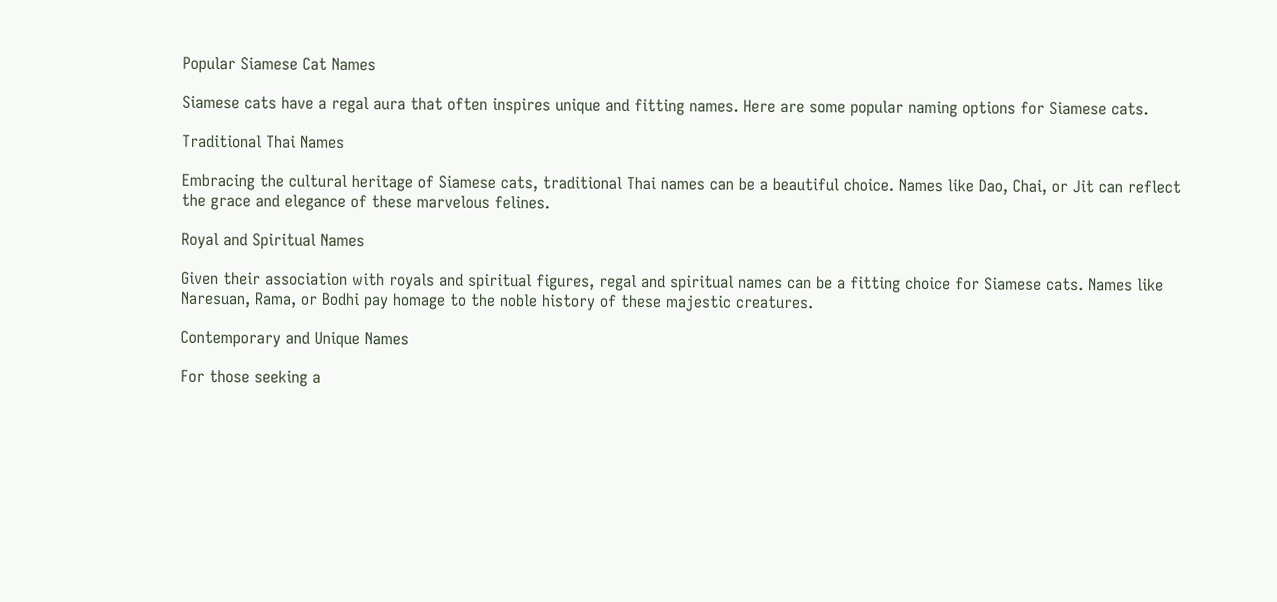Popular Siamese Cat Names

Siamese cats have a regal aura that often inspires unique and fitting names. Here are some popular naming options for Siamese cats.

Traditional Thai Names

Embracing the cultural heritage of Siamese cats, traditional Thai names can be a beautiful choice. Names like Dao, Chai, or Jit can reflect the grace and elegance of these marvelous felines.

Royal and Spiritual Names

Given their association with royals and spiritual figures, regal and spiritual names can be a fitting choice for Siamese cats. Names like Naresuan, Rama, or Bodhi pay homage to the noble history of these majestic creatures.

Contemporary and Unique Names

For those seeking a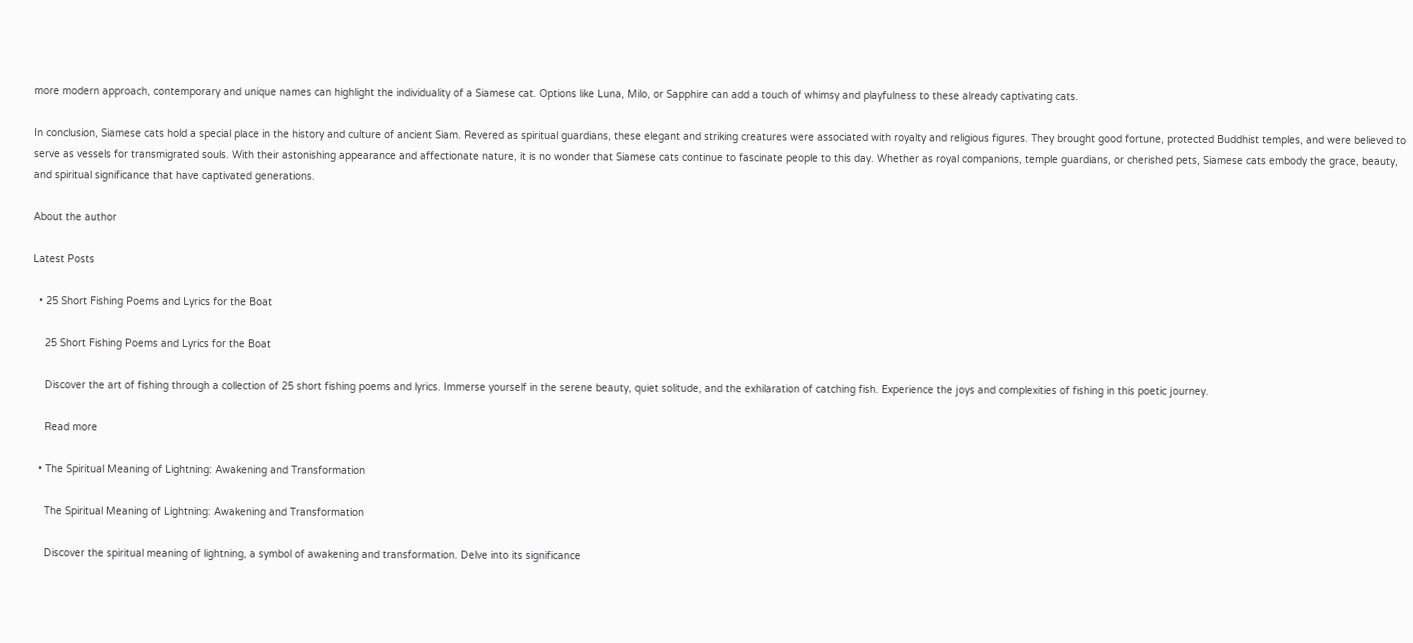more modern approach, contemporary and unique names can highlight the individuality of a Siamese cat. Options like Luna, Milo, or Sapphire can add a touch of whimsy and playfulness to these already captivating cats.

In conclusion, Siamese cats hold a special place in the history and culture of ancient Siam. Revered as spiritual guardians, these elegant and striking creatures were associated with royalty and religious figures. They brought good fortune, protected Buddhist temples, and were believed to serve as vessels for transmigrated souls. With their astonishing appearance and affectionate nature, it is no wonder that Siamese cats continue to fascinate people to this day. Whether as royal companions, temple guardians, or cherished pets, Siamese cats embody the grace, beauty, and spiritual significance that have captivated generations.

About the author

Latest Posts

  • 25 Short Fishing Poems and Lyrics for the Boat

    25 Short Fishing Poems and Lyrics for the Boat

    Discover the art of fishing through a collection of 25 short fishing poems and lyrics. Immerse yourself in the serene beauty, quiet solitude, and the exhilaration of catching fish. Experience the joys and complexities of fishing in this poetic journey.

    Read more

  • The Spiritual Meaning of Lightning: Awakening and Transformation

    The Spiritual Meaning of Lightning: Awakening and Transformation

    Discover the spiritual meaning of lightning, a symbol of awakening and transformation. Delve into its significance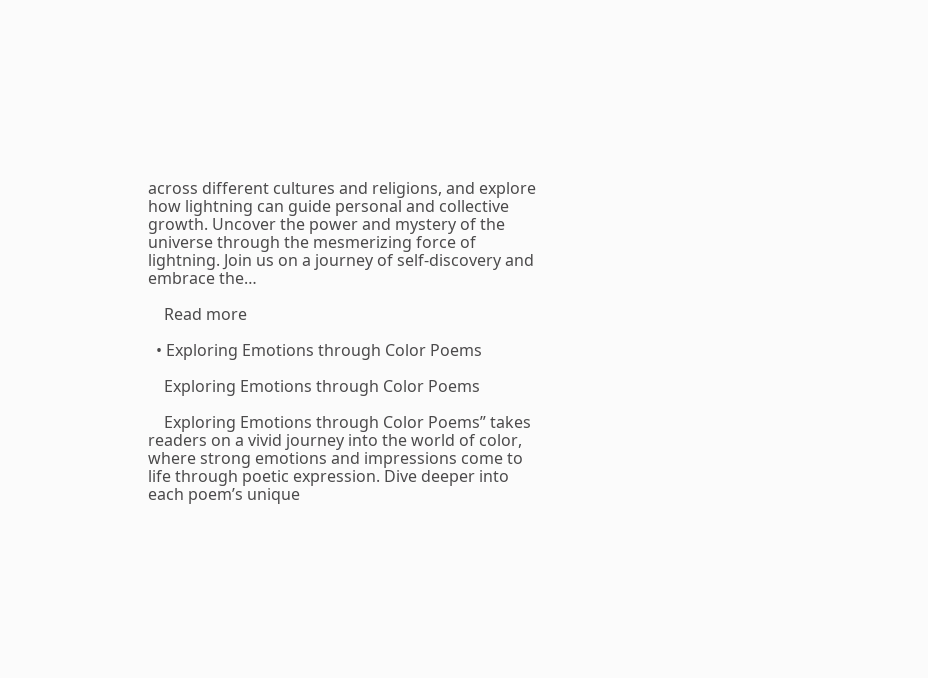across different cultures and religions, and explore how lightning can guide personal and collective growth. Uncover the power and mystery of the universe through the mesmerizing force of lightning. Join us on a journey of self-discovery and embrace the…

    Read more

  • Exploring Emotions through Color Poems

    Exploring Emotions through Color Poems

    Exploring Emotions through Color Poems” takes readers on a vivid journey into the world of color, where strong emotions and impressions come to life through poetic expression. Dive deeper into each poem’s unique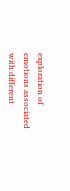exploration of emotions associated with different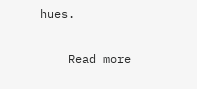hues.

    Read more